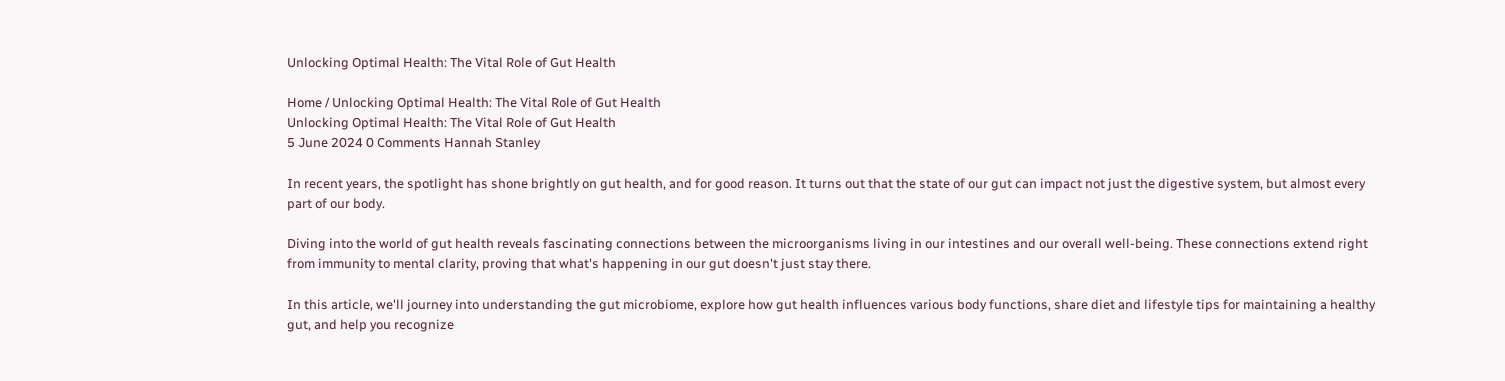Unlocking Optimal Health: The Vital Role of Gut Health

Home / Unlocking Optimal Health: The Vital Role of Gut Health
Unlocking Optimal Health: The Vital Role of Gut Health
5 June 2024 0 Comments Hannah Stanley

In recent years, the spotlight has shone brightly on gut health, and for good reason. It turns out that the state of our gut can impact not just the digestive system, but almost every part of our body.

Diving into the world of gut health reveals fascinating connections between the microorganisms living in our intestines and our overall well-being. These connections extend right from immunity to mental clarity, proving that what's happening in our gut doesn't just stay there.

In this article, we'll journey into understanding the gut microbiome, explore how gut health influences various body functions, share diet and lifestyle tips for maintaining a healthy gut, and help you recognize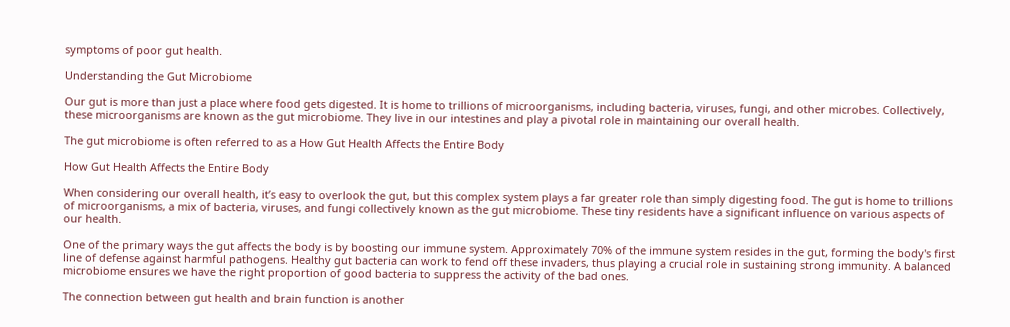symptoms of poor gut health.

Understanding the Gut Microbiome

Our gut is more than just a place where food gets digested. It is home to trillions of microorganisms, including bacteria, viruses, fungi, and other microbes. Collectively, these microorganisms are known as the gut microbiome. They live in our intestines and play a pivotal role in maintaining our overall health.

The gut microbiome is often referred to as a How Gut Health Affects the Entire Body

How Gut Health Affects the Entire Body

When considering our overall health, it’s easy to overlook the gut, but this complex system plays a far greater role than simply digesting food. The gut is home to trillions of microorganisms, a mix of bacteria, viruses, and fungi collectively known as the gut microbiome. These tiny residents have a significant influence on various aspects of our health.

One of the primary ways the gut affects the body is by boosting our immune system. Approximately 70% of the immune system resides in the gut, forming the body's first line of defense against harmful pathogens. Healthy gut bacteria can work to fend off these invaders, thus playing a crucial role in sustaining strong immunity. A balanced microbiome ensures we have the right proportion of good bacteria to suppress the activity of the bad ones.

The connection between gut health and brain function is another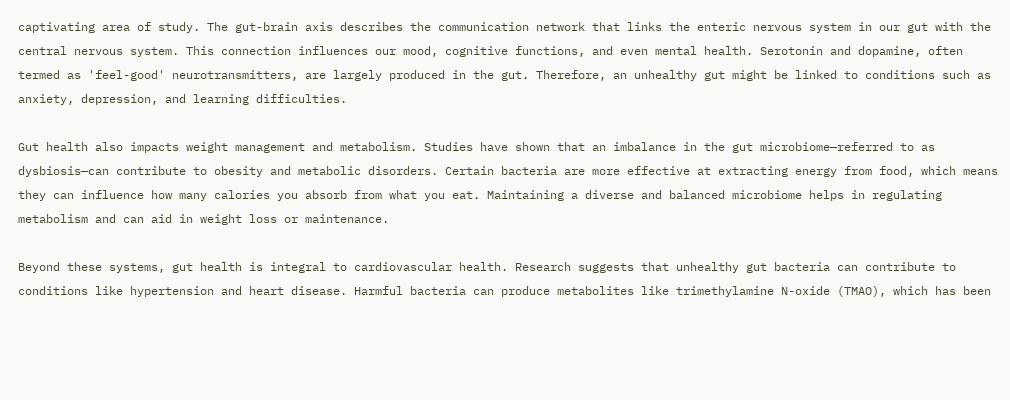captivating area of study. The gut-brain axis describes the communication network that links the enteric nervous system in our gut with the central nervous system. This connection influences our mood, cognitive functions, and even mental health. Serotonin and dopamine, often termed as 'feel-good' neurotransmitters, are largely produced in the gut. Therefore, an unhealthy gut might be linked to conditions such as anxiety, depression, and learning difficulties.

Gut health also impacts weight management and metabolism. Studies have shown that an imbalance in the gut microbiome—referred to as dysbiosis—can contribute to obesity and metabolic disorders. Certain bacteria are more effective at extracting energy from food, which means they can influence how many calories you absorb from what you eat. Maintaining a diverse and balanced microbiome helps in regulating metabolism and can aid in weight loss or maintenance.

Beyond these systems, gut health is integral to cardiovascular health. Research suggests that unhealthy gut bacteria can contribute to conditions like hypertension and heart disease. Harmful bacteria can produce metabolites like trimethylamine N-oxide (TMAO), which has been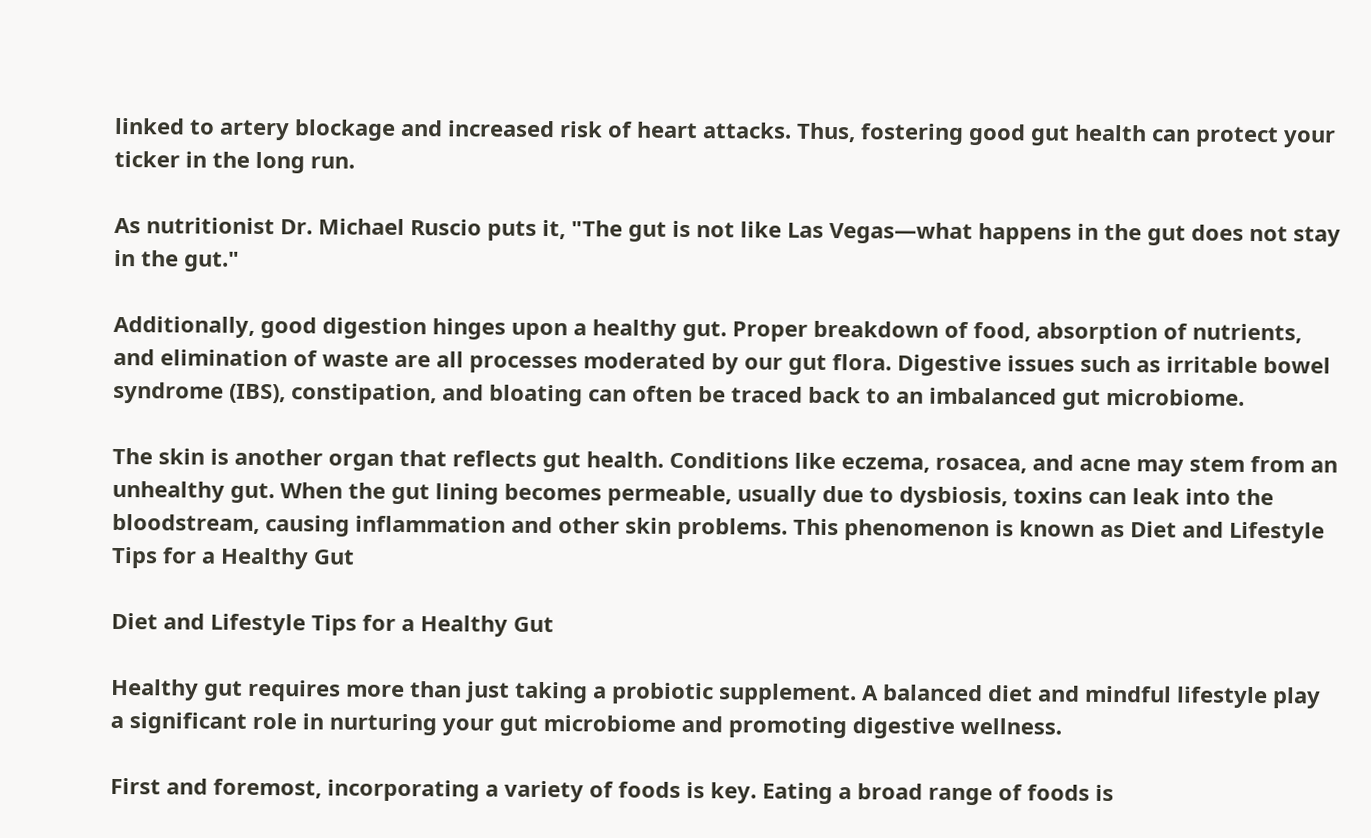linked to artery blockage and increased risk of heart attacks. Thus, fostering good gut health can protect your ticker in the long run.

As nutritionist Dr. Michael Ruscio puts it, "The gut is not like Las Vegas—what happens in the gut does not stay in the gut."

Additionally, good digestion hinges upon a healthy gut. Proper breakdown of food, absorption of nutrients, and elimination of waste are all processes moderated by our gut flora. Digestive issues such as irritable bowel syndrome (IBS), constipation, and bloating can often be traced back to an imbalanced gut microbiome.

The skin is another organ that reflects gut health. Conditions like eczema, rosacea, and acne may stem from an unhealthy gut. When the gut lining becomes permeable, usually due to dysbiosis, toxins can leak into the bloodstream, causing inflammation and other skin problems. This phenomenon is known as Diet and Lifestyle Tips for a Healthy Gut

Diet and Lifestyle Tips for a Healthy Gut

Healthy gut requires more than just taking a probiotic supplement. A balanced diet and mindful lifestyle play a significant role in nurturing your gut microbiome and promoting digestive wellness.

First and foremost, incorporating a variety of foods is key. Eating a broad range of foods is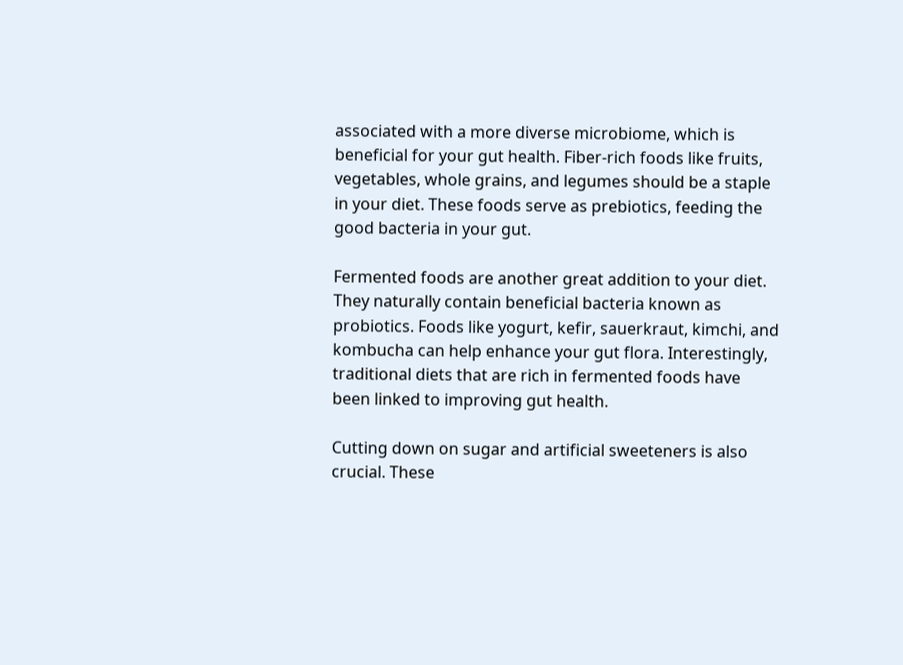associated with a more diverse microbiome, which is beneficial for your gut health. Fiber-rich foods like fruits, vegetables, whole grains, and legumes should be a staple in your diet. These foods serve as prebiotics, feeding the good bacteria in your gut.

Fermented foods are another great addition to your diet. They naturally contain beneficial bacteria known as probiotics. Foods like yogurt, kefir, sauerkraut, kimchi, and kombucha can help enhance your gut flora. Interestingly, traditional diets that are rich in fermented foods have been linked to improving gut health.

Cutting down on sugar and artificial sweeteners is also crucial. These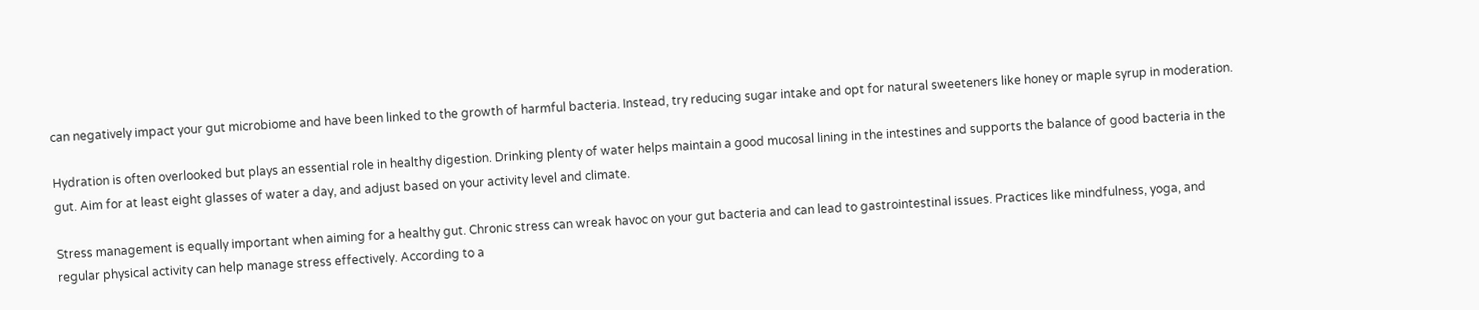can negatively impact your gut microbiome and have been linked to the growth of harmful bacteria. Instead, try reducing sugar intake and opt for natural sweeteners like honey or maple syrup in moderation.

Hydration is often overlooked but plays an essential role in healthy digestion. Drinking plenty of water helps maintain a good mucosal lining in the intestines and supports the balance of good bacteria in the gut. Aim for at least eight glasses of water a day, and adjust based on your activity level and climate.

Stress management is equally important when aiming for a healthy gut. Chronic stress can wreak havoc on your gut bacteria and can lead to gastrointestinal issues. Practices like mindfulness, yoga, and regular physical activity can help manage stress effectively. According to a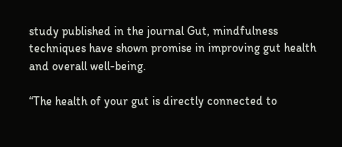study published in the journal Gut, mindfulness techniques have shown promise in improving gut health and overall well-being.

“The health of your gut is directly connected to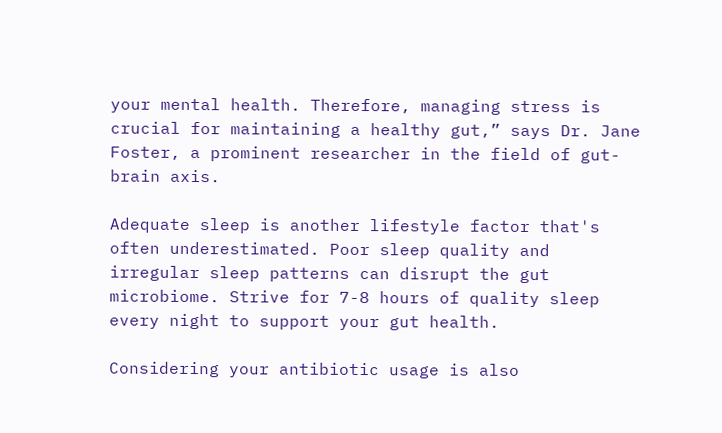your mental health. Therefore, managing stress is crucial for maintaining a healthy gut,” says Dr. Jane Foster, a prominent researcher in the field of gut-brain axis.

Adequate sleep is another lifestyle factor that's often underestimated. Poor sleep quality and irregular sleep patterns can disrupt the gut microbiome. Strive for 7-8 hours of quality sleep every night to support your gut health.

Considering your antibiotic usage is also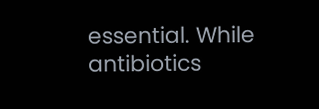essential. While antibiotics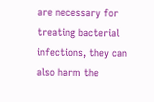are necessary for treating bacterial infections, they can also harm the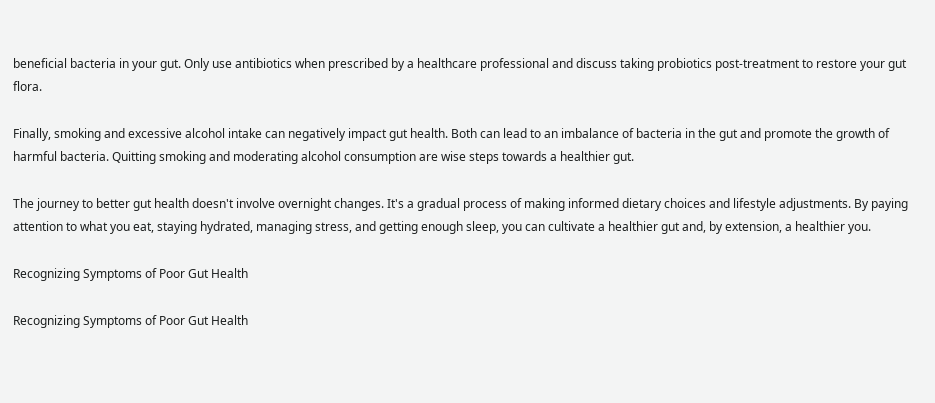beneficial bacteria in your gut. Only use antibiotics when prescribed by a healthcare professional and discuss taking probiotics post-treatment to restore your gut flora.

Finally, smoking and excessive alcohol intake can negatively impact gut health. Both can lead to an imbalance of bacteria in the gut and promote the growth of harmful bacteria. Quitting smoking and moderating alcohol consumption are wise steps towards a healthier gut.

The journey to better gut health doesn't involve overnight changes. It's a gradual process of making informed dietary choices and lifestyle adjustments. By paying attention to what you eat, staying hydrated, managing stress, and getting enough sleep, you can cultivate a healthier gut and, by extension, a healthier you.

Recognizing Symptoms of Poor Gut Health

Recognizing Symptoms of Poor Gut Health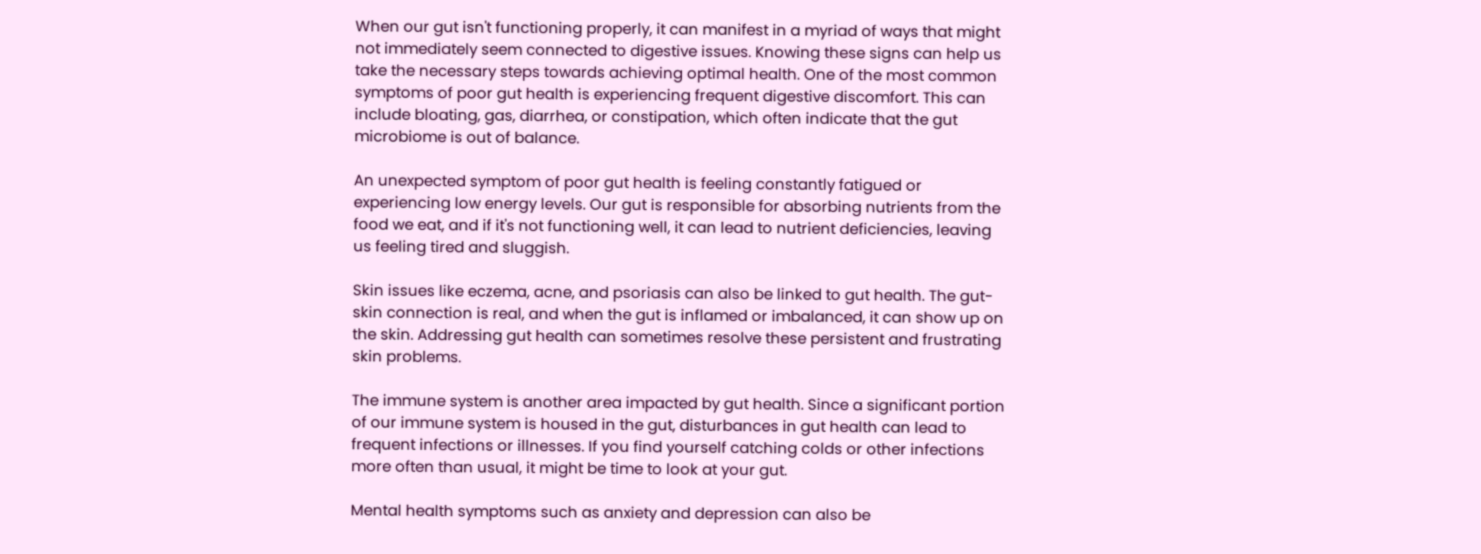When our gut isn't functioning properly, it can manifest in a myriad of ways that might not immediately seem connected to digestive issues. Knowing these signs can help us take the necessary steps towards achieving optimal health. One of the most common symptoms of poor gut health is experiencing frequent digestive discomfort. This can include bloating, gas, diarrhea, or constipation, which often indicate that the gut microbiome is out of balance.

An unexpected symptom of poor gut health is feeling constantly fatigued or experiencing low energy levels. Our gut is responsible for absorbing nutrients from the food we eat, and if it's not functioning well, it can lead to nutrient deficiencies, leaving us feeling tired and sluggish.

Skin issues like eczema, acne, and psoriasis can also be linked to gut health. The gut-skin connection is real, and when the gut is inflamed or imbalanced, it can show up on the skin. Addressing gut health can sometimes resolve these persistent and frustrating skin problems.

The immune system is another area impacted by gut health. Since a significant portion of our immune system is housed in the gut, disturbances in gut health can lead to frequent infections or illnesses. If you find yourself catching colds or other infections more often than usual, it might be time to look at your gut.

Mental health symptoms such as anxiety and depression can also be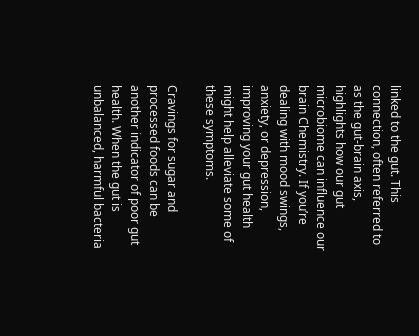linked to the gut. This connection, often referred to as the gut-brain axis, highlights how our gut microbiome can influence our brain Chemistry. If you’re dealing with mood swings, anxiety, or depression, improving your gut health might help alleviate some of these symptoms.

Cravings for sugar and processed foods can be another indicator of poor gut health. When the gut is unbalanced, harmful bacteria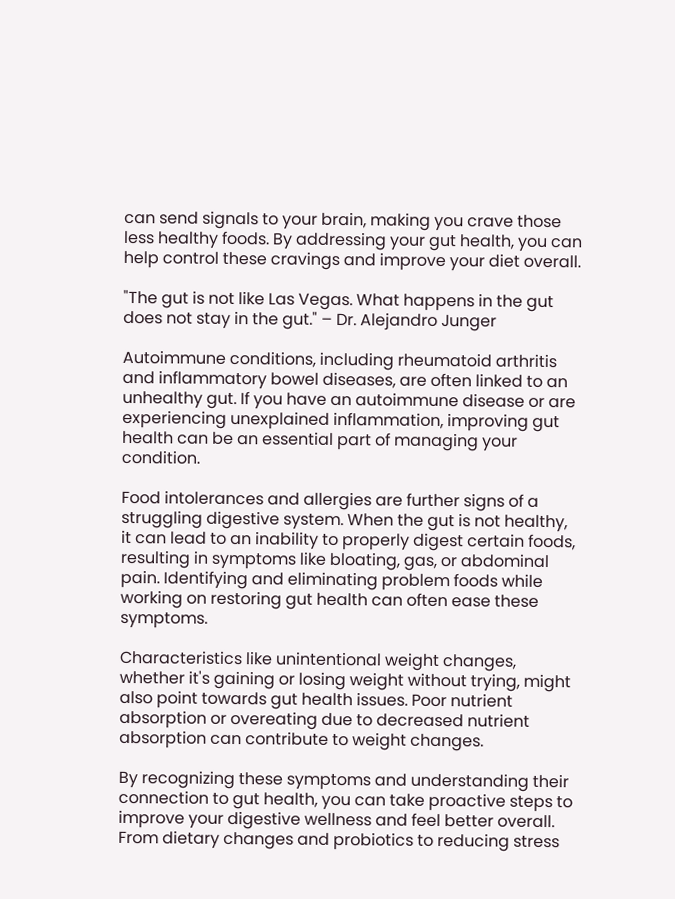can send signals to your brain, making you crave those less healthy foods. By addressing your gut health, you can help control these cravings and improve your diet overall.

"The gut is not like Las Vegas. What happens in the gut does not stay in the gut." – Dr. Alejandro Junger

Autoimmune conditions, including rheumatoid arthritis and inflammatory bowel diseases, are often linked to an unhealthy gut. If you have an autoimmune disease or are experiencing unexplained inflammation, improving gut health can be an essential part of managing your condition.

Food intolerances and allergies are further signs of a struggling digestive system. When the gut is not healthy, it can lead to an inability to properly digest certain foods, resulting in symptoms like bloating, gas, or abdominal pain. Identifying and eliminating problem foods while working on restoring gut health can often ease these symptoms.

Characteristics like unintentional weight changes, whether it's gaining or losing weight without trying, might also point towards gut health issues. Poor nutrient absorption or overeating due to decreased nutrient absorption can contribute to weight changes.

By recognizing these symptoms and understanding their connection to gut health, you can take proactive steps to improve your digestive wellness and feel better overall. From dietary changes and probiotics to reducing stress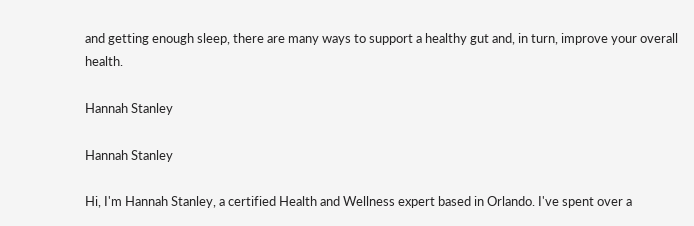and getting enough sleep, there are many ways to support a healthy gut and, in turn, improve your overall health.

Hannah Stanley

Hannah Stanley

Hi, I'm Hannah Stanley, a certified Health and Wellness expert based in Orlando. I've spent over a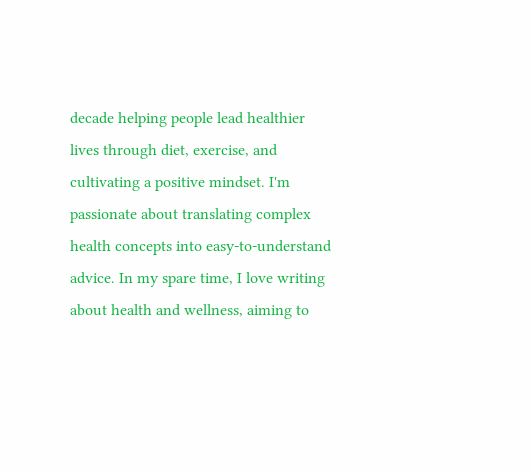decade helping people lead healthier lives through diet, exercise, and cultivating a positive mindset. I'm passionate about translating complex health concepts into easy-to-understand advice. In my spare time, I love writing about health and wellness, aiming to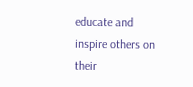educate and inspire others on their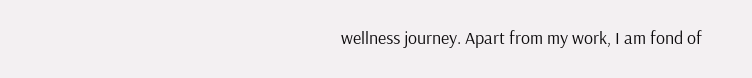wellness journey. Apart from my work, I am fond of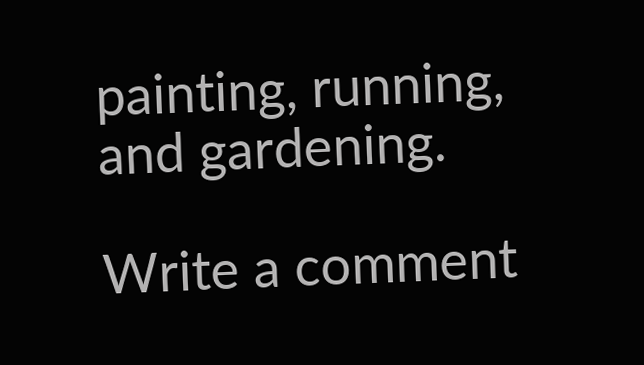painting, running, and gardening.

Write a comment